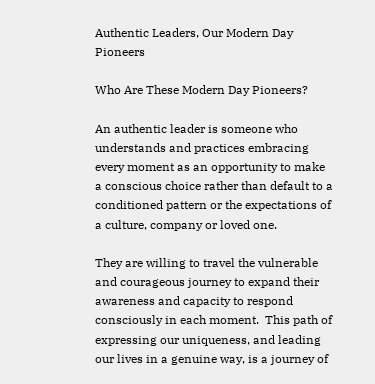Authentic Leaders, Our Modern Day Pioneers

Who Are These Modern Day Pioneers?

An authentic leader is someone who understands and practices embracing every moment as an opportunity to make a conscious choice rather than default to a conditioned pattern or the expectations of a culture, company or loved one.

They are willing to travel the vulnerable and courageous journey to expand their awareness and capacity to respond consciously in each moment.  This path of expressing our uniqueness, and leading our lives in a genuine way, is a journey of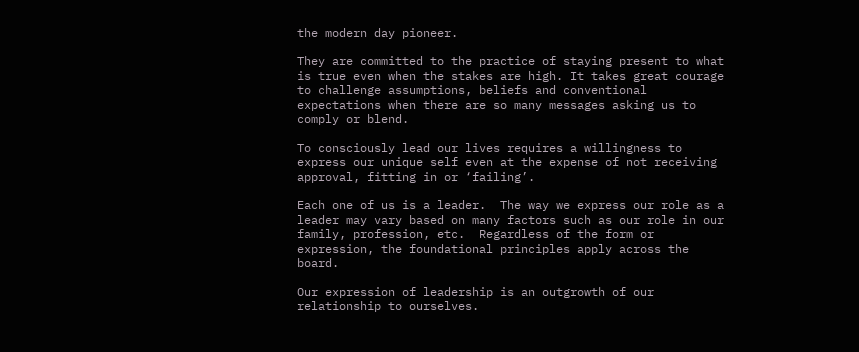the modern day pioneer.

They are committed to the practice of staying present to what is true even when the stakes are high. It takes great courage to challenge assumptions, beliefs and conventional expectations when there are so many messages asking us to comply or blend.

To consciously lead our lives requires a willingness to express our unique self even at the expense of not receiving approval, fitting in or ‘failing’.

Each one of us is a leader.  The way we express our role as a leader may vary based on many factors such as our role in our family, profession, etc.  Regardless of the form or expression, the foundational principles apply across the board.

Our expression of leadership is an outgrowth of our relationship to ourselves.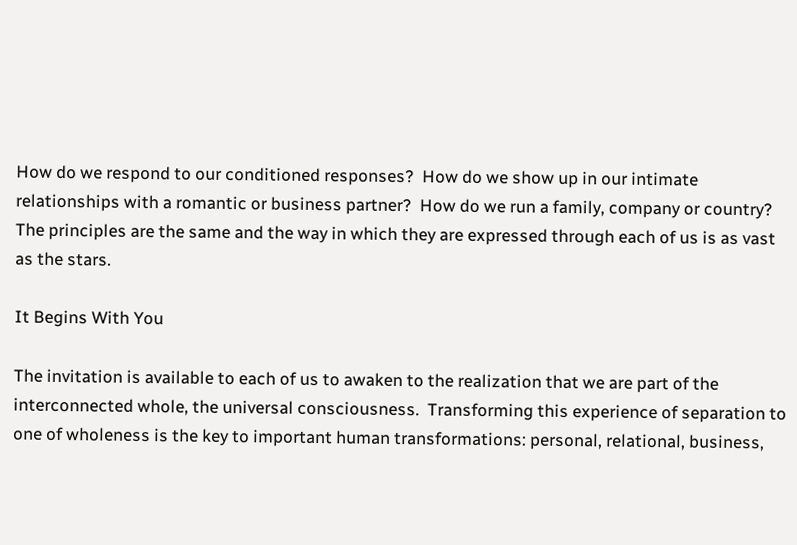How do we respond to our conditioned responses?  How do we show up in our intimate relationships with a romantic or business partner?  How do we run a family, company or country?  The principles are the same and the way in which they are expressed through each of us is as vast as the stars.

It Begins With You

The invitation is available to each of us to awaken to the realization that we are part of the interconnected whole, the universal consciousness.  Transforming this experience of separation to one of wholeness is the key to important human transformations: personal, relational, business,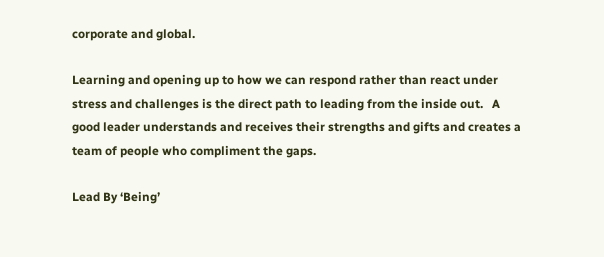corporate and global.

Learning and opening up to how we can respond rather than react under stress and challenges is the direct path to leading from the inside out.   A good leader understands and receives their strengths and gifts and creates a team of people who compliment the gaps.

Lead By ‘Being’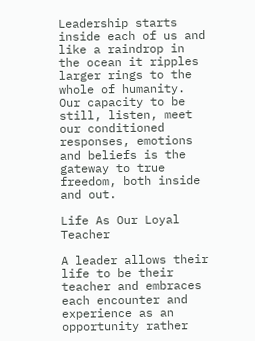Leadership starts inside each of us and like a raindrop in the ocean it ripples larger rings to the whole of humanity.  Our capacity to be still, listen, meet our conditioned responses, emotions and beliefs is the gateway to true freedom, both inside and out.

Life As Our Loyal Teacher

A leader allows their life to be their teacher and embraces each encounter and experience as an opportunity rather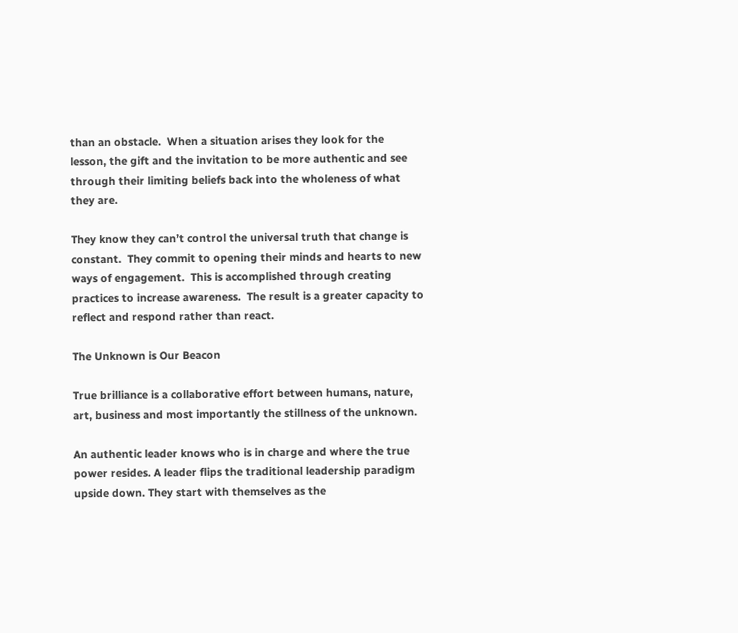than an obstacle.  When a situation arises they look for the lesson, the gift and the invitation to be more authentic and see through their limiting beliefs back into the wholeness of what they are.

They know they can’t control the universal truth that change is constant.  They commit to opening their minds and hearts to new ways of engagement.  This is accomplished through creating practices to increase awareness.  The result is a greater capacity to reflect and respond rather than react.

The Unknown is Our Beacon

True brilliance is a collaborative effort between humans, nature, art, business and most importantly the stillness of the unknown.

An authentic leader knows who is in charge and where the true power resides. A leader flips the traditional leadership paradigm upside down. They start with themselves as the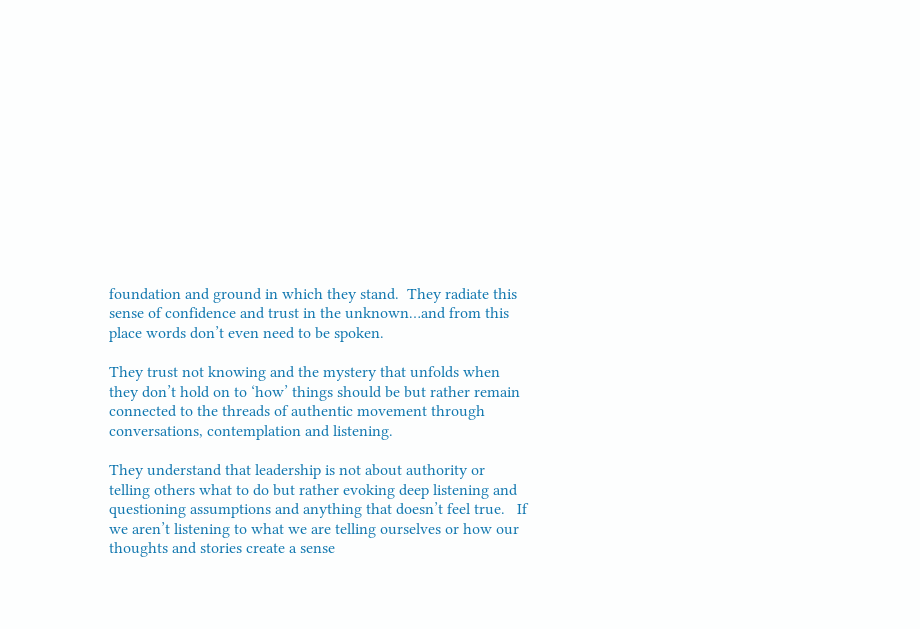foundation and ground in which they stand.  They radiate this sense of confidence and trust in the unknown…and from this place words don’t even need to be spoken.

They trust not knowing and the mystery that unfolds when they don’t hold on to ‘how’ things should be but rather remain connected to the threads of authentic movement through conversations, contemplation and listening.

They understand that leadership is not about authority or telling others what to do but rather evoking deep listening and questioning assumptions and anything that doesn’t feel true.   If we aren’t listening to what we are telling ourselves or how our thoughts and stories create a sense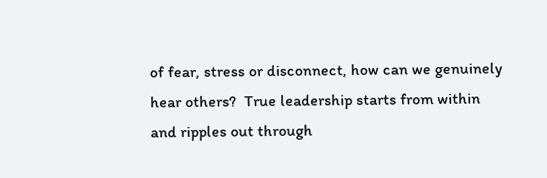of fear, stress or disconnect, how can we genuinely hear others?  True leadership starts from within and ripples out through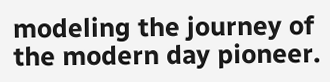modeling the journey of the modern day pioneer.